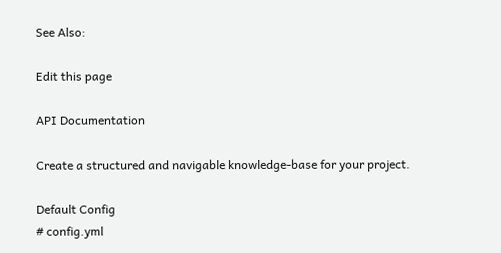See Also:

Edit this page

API Documentation

Create a structured and navigable knowledge-base for your project.

Default Config
# config.yml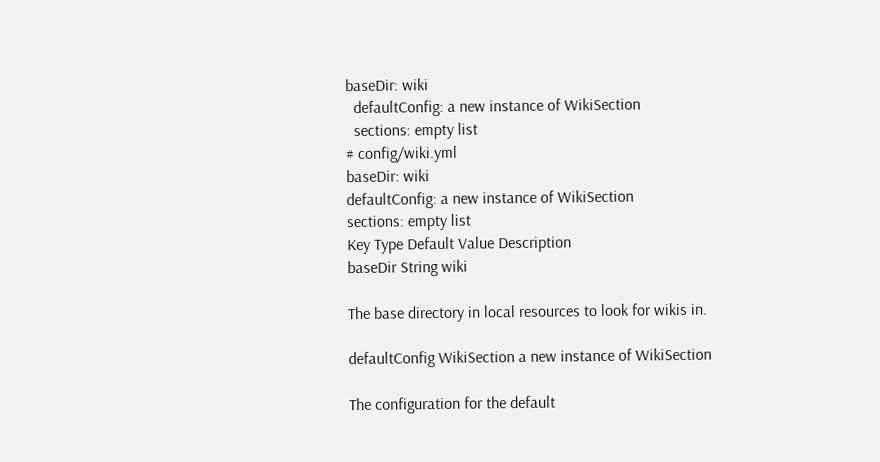baseDir: wiki
  defaultConfig: a new instance of WikiSection
  sections: empty list
# config/wiki.yml
baseDir: wiki
defaultConfig: a new instance of WikiSection
sections: empty list
Key Type Default Value Description
baseDir String wiki

The base directory in local resources to look for wikis in.

defaultConfig WikiSection a new instance of WikiSection

The configuration for the default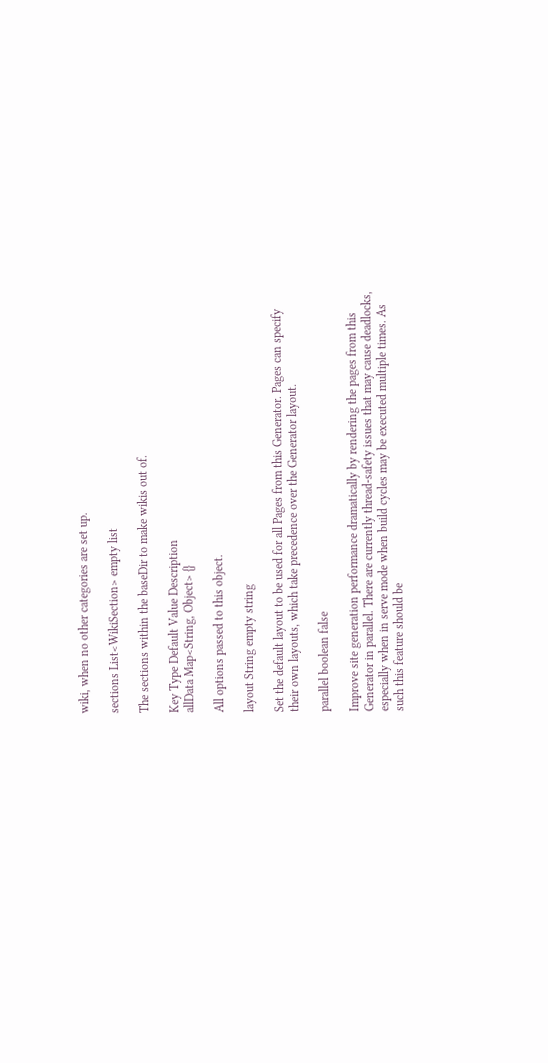wiki, when no other categories are set up.

sections List<WikiSection> empty list

The sections within the baseDir to make wikis out of.

Key Type Default Value Description
allData Map<String, Object> {}

All options passed to this object.

layout String empty string

Set the default layout to be used for all Pages from this Generator. Pages can specify their own layouts, which take precedence over the Generator layout.

parallel boolean false

Improve site generation performance dramatically by rendering the pages from this Generator in parallel. There are currently thread-safety issues that may cause deadlocks, especially when in serve mode when build cycles may be executed multiple times. As such this feature should be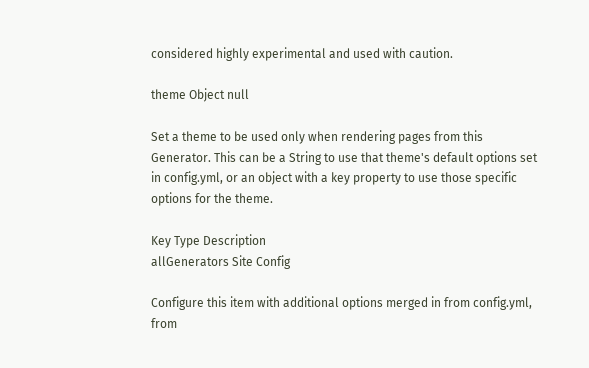considered highly experimental and used with caution.

theme Object null

Set a theme to be used only when rendering pages from this Generator. This can be a String to use that theme's default options set in config.yml, or an object with a key property to use those specific options for the theme.

Key Type Description
allGenerators Site Config

Configure this item with additional options merged in from config.yml, from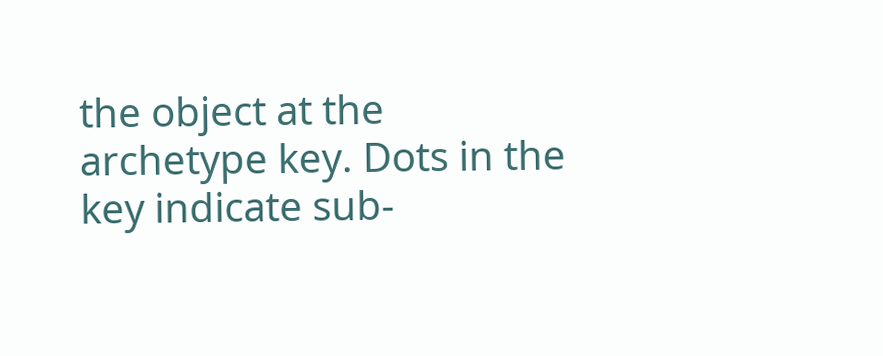the object at the archetype key. Dots in the key indicate sub-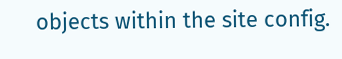objects within the site config.